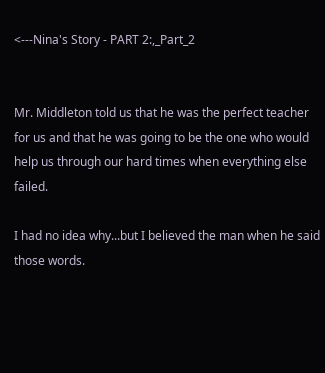<---Nina's Story - PART 2:,_Part_2


Mr. Middleton told us that he was the perfect teacher for us and that he was going to be the one who would help us through our hard times when everything else failed.

I had no idea why...but I believed the man when he said those words.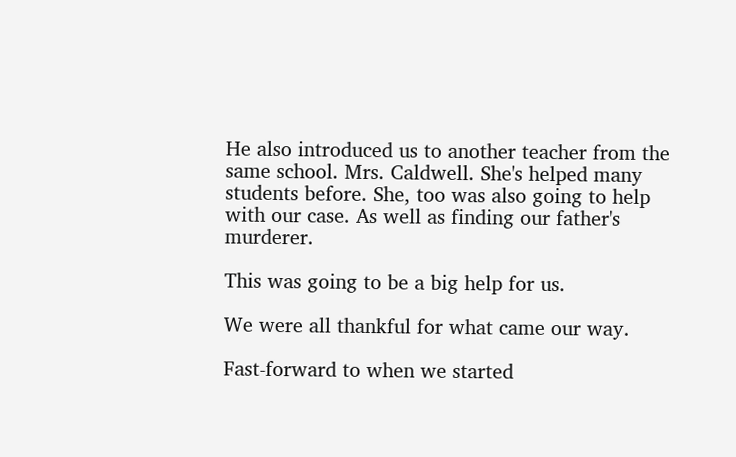He also introduced us to another teacher from the same school. Mrs. Caldwell. She's helped many students before. She, too was also going to help with our case. As well as finding our father's murderer.

This was going to be a big help for us.

We were all thankful for what came our way.

Fast-forward to when we started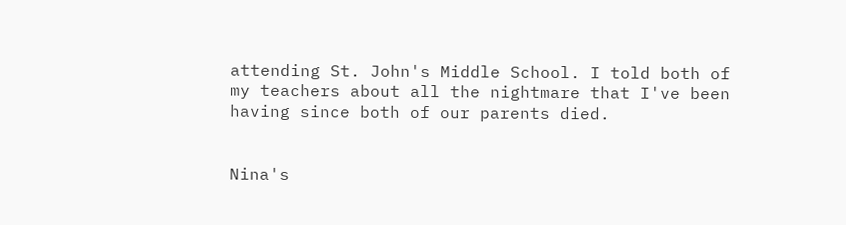attending St. John's Middle School. I told both of my teachers about all the nightmare that I've been having since both of our parents died.


Nina's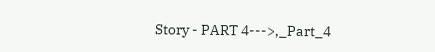Story - PART 4--->,_Part_4